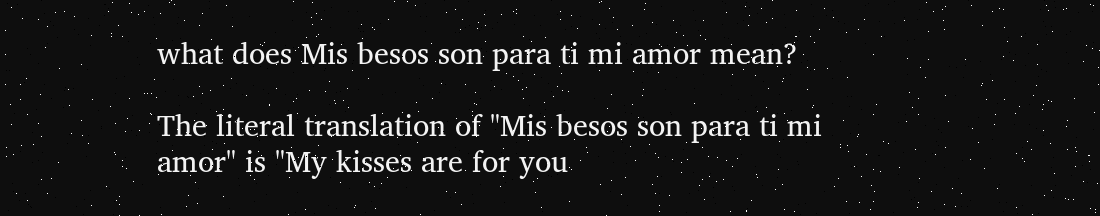what does Mis besos son para ti mi amor mean?

The literal translation of "Mis besos son para ti mi amor" is "My kisses are for you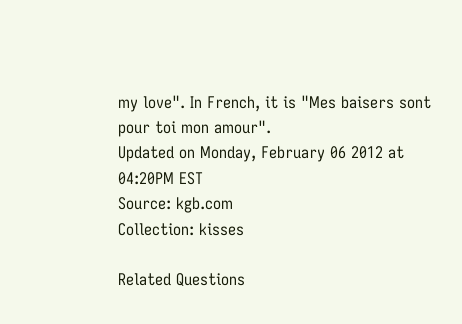my love". In French, it is "Mes baisers sont pour toi mon amour".
Updated on Monday, February 06 2012 at 04:20PM EST
Source: kgb.com
Collection: kisses

Related Questions